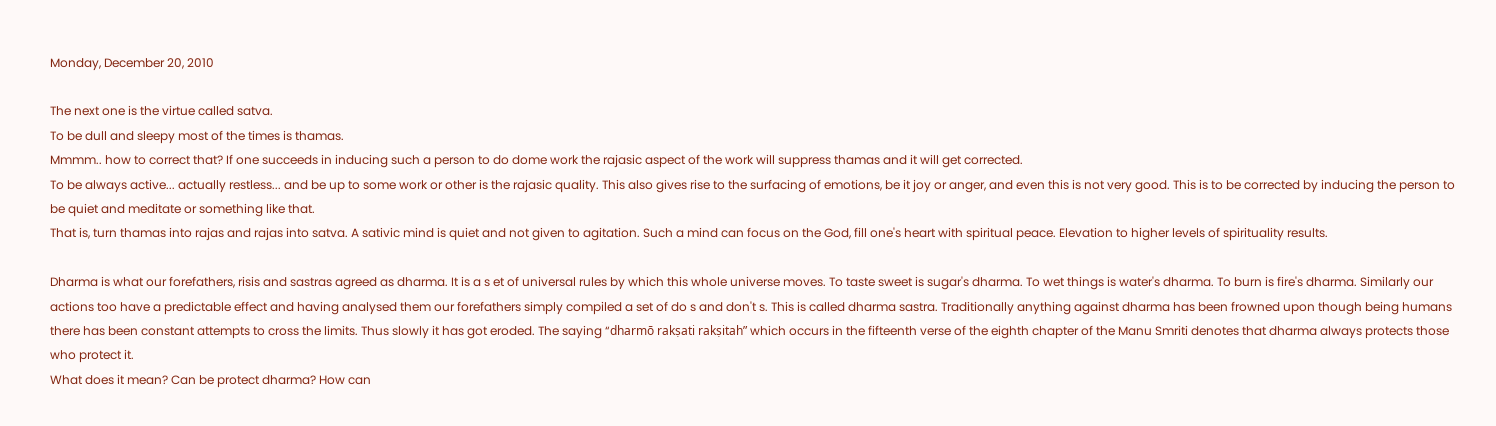Monday, December 20, 2010

The next one is the virtue called satva.
To be dull and sleepy most of the times is thamas.
Mmmm.. how to correct that? If one succeeds in inducing such a person to do dome work the rajasic aspect of the work will suppress thamas and it will get corrected.
To be always active... actually restless... and be up to some work or other is the rajasic quality. This also gives rise to the surfacing of emotions, be it joy or anger, and even this is not very good. This is to be corrected by inducing the person to be quiet and meditate or something like that.
That is, turn thamas into rajas and rajas into satva. A sativic mind is quiet and not given to agitation. Such a mind can focus on the God, fill one's heart with spiritual peace. Elevation to higher levels of spirituality results.

Dharma is what our forefathers, risis and sastras agreed as dharma. It is a s et of universal rules by which this whole universe moves. To taste sweet is sugar's dharma. To wet things is water's dharma. To burn is fire's dharma. Similarly our actions too have a predictable effect and having analysed them our forefathers simply compiled a set of do s and don't s. This is called dharma sastra. Traditionally anything against dharma has been frowned upon though being humans there has been constant attempts to cross the limits. Thus slowly it has got eroded. The saying “dharmō rakṣati rakṣitah” which occurs in the fifteenth verse of the eighth chapter of the Manu Smriti denotes that dharma always protects those who protect it.
What does it mean? Can be protect dharma? How can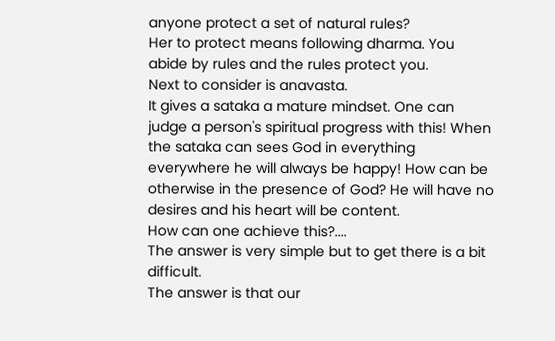anyone protect a set of natural rules?
Her to protect means following dharma. You abide by rules and the rules protect you.
Next to consider is anavasta.
It gives a sataka a mature mindset. One can judge a person's spiritual progress with this! When the sataka can sees God in everything everywhere he will always be happy! How can be otherwise in the presence of God? He will have no desires and his heart will be content.
How can one achieve this?....
The answer is very simple but to get there is a bit difficult.
The answer is that our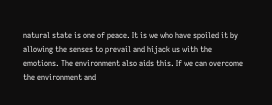natural state is one of peace. It is we who have spoiled it by allowing the senses to prevail and hijack us with the emotions. The environment also aids this. If we can overcome the environment and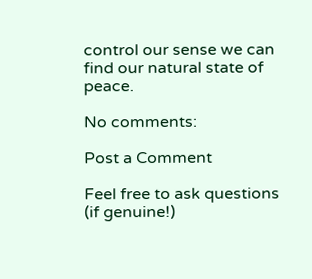control our sense we can find our natural state of peace.

No comments:

Post a Comment

Feel free to ask questions (if genuine!)